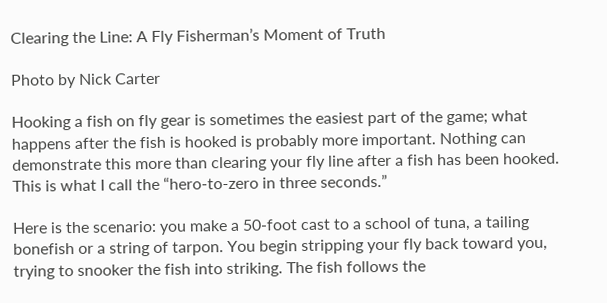Clearing the Line: A Fly Fisherman’s Moment of Truth

Photo by Nick Carter

Hooking a fish on fly gear is sometimes the easiest part of the game; what happens after the fish is hooked is probably more important. Nothing can demonstrate this more than clearing your fly line after a fish has been hooked. This is what I call the “hero-to-zero in three seconds.”

Here is the scenario: you make a 50-foot cast to a school of tuna, a tailing bonefish or a string of tarpon. You begin stripping your fly back toward you, trying to snooker the fish into striking. The fish follows the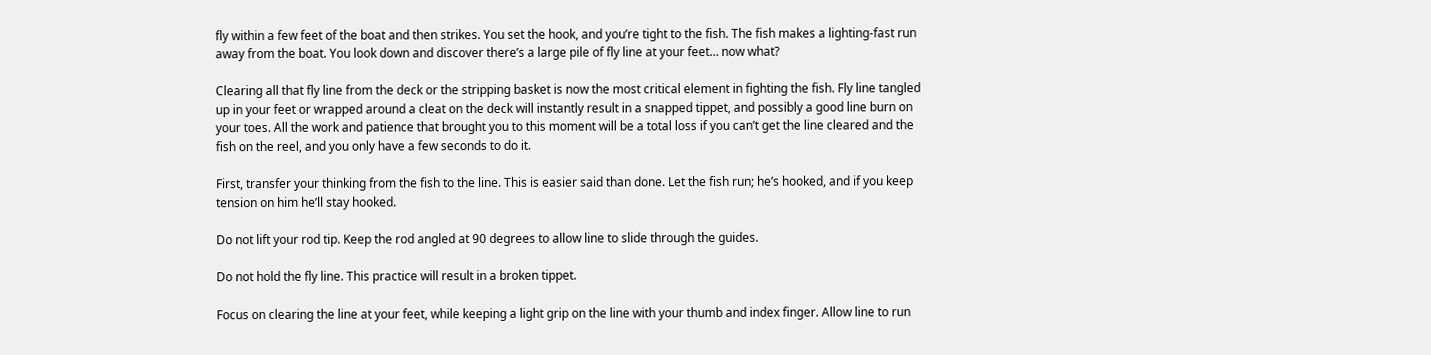fly within a few feet of the boat and then strikes. You set the hook, and you’re tight to the fish. The fish makes a lighting-fast run away from the boat. You look down and discover there’s a large pile of fly line at your feet… now what?

Clearing all that fly line from the deck or the stripping basket is now the most critical element in fighting the fish. Fly line tangled up in your feet or wrapped around a cleat on the deck will instantly result in a snapped tippet, and possibly a good line burn on your toes. All the work and patience that brought you to this moment will be a total loss if you can’t get the line cleared and the fish on the reel, and you only have a few seconds to do it.

First, transfer your thinking from the fish to the line. This is easier said than done. Let the fish run; he’s hooked, and if you keep tension on him he’ll stay hooked.

Do not lift your rod tip. Keep the rod angled at 90 degrees to allow line to slide through the guides.

Do not hold the fly line. This practice will result in a broken tippet.

Focus on clearing the line at your feet, while keeping a light grip on the line with your thumb and index finger. Allow line to run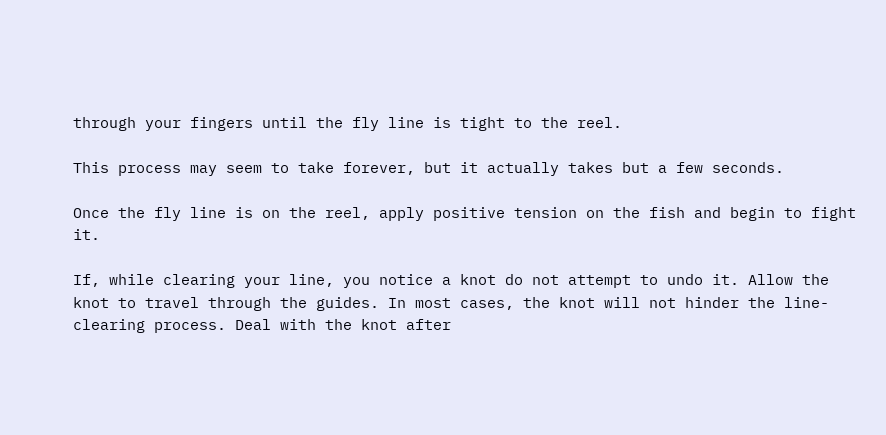through your fingers until the fly line is tight to the reel.

This process may seem to take forever, but it actually takes but a few seconds.

Once the fly line is on the reel, apply positive tension on the fish and begin to fight it.

If, while clearing your line, you notice a knot do not attempt to undo it. Allow the knot to travel through the guides. In most cases, the knot will not hinder the line-clearing process. Deal with the knot after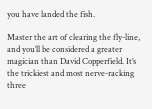you have landed the fish.

Master the art of clearing the fly-line, and you’ll be considered a greater magician than David Copperfield. It’s the trickiest and most nerve-racking three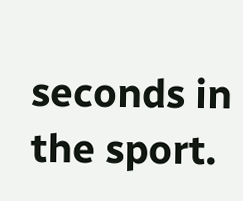seconds in the sport.